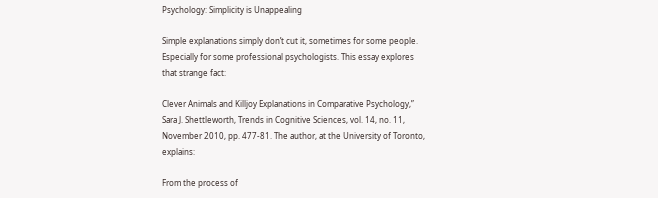Psychology: Simplicity is Unappealing

Simple explanations simply don’t cut it, sometimes for some people. Especially for some professional psychologists. This essay explores that strange fact:

Clever Animals and Killjoy Explanations in Comparative Psychology,” Sara J. Shettleworth, Trends in Cognitive Sciences, vol. 14, no. 11, November 2010, pp. 477-81. The author, at the University of Toronto, explains:

From the process of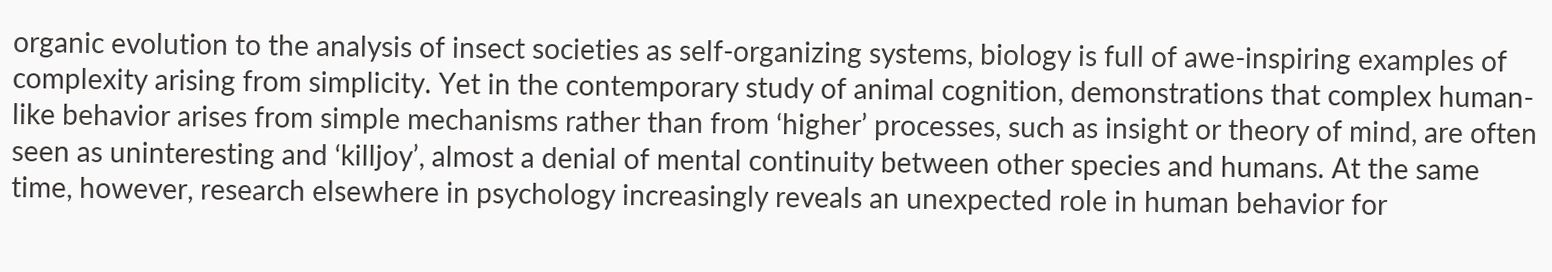organic evolution to the analysis of insect societies as self-organizing systems, biology is full of awe-inspiring examples of complexity arising from simplicity. Yet in the contemporary study of animal cognition, demonstrations that complex human-like behavior arises from simple mechanisms rather than from ‘higher’ processes, such as insight or theory of mind, are often seen as uninteresting and ‘killjoy’, almost a denial of mental continuity between other species and humans. At the same time, however, research elsewhere in psychology increasingly reveals an unexpected role in human behavior for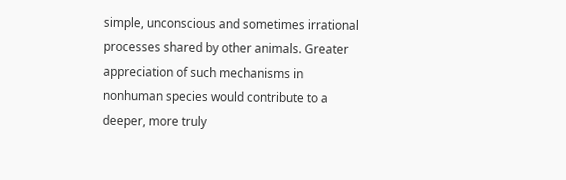simple, unconscious and sometimes irrational processes shared by other animals. Greater appreciation of such mechanisms in nonhuman species would contribute to a deeper, more truly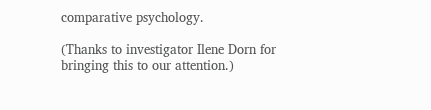comparative psychology.

(Thanks to investigator Ilene Dorn for bringing this to our attention.)